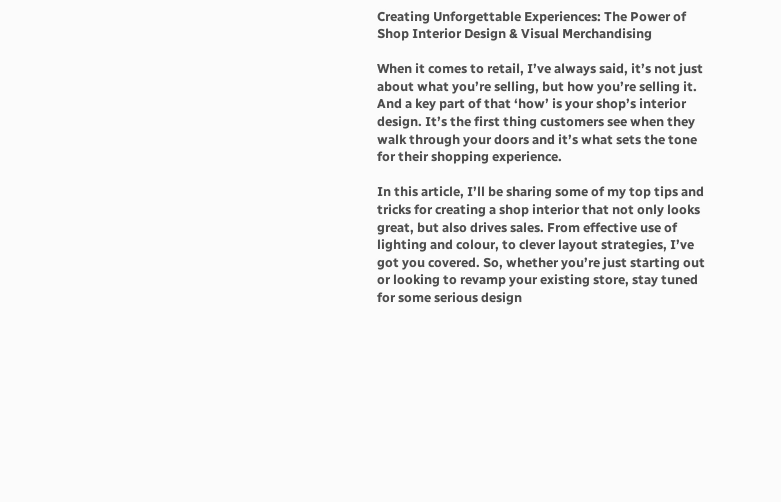Creating Unforgettable Experiences: The Power of Shop Interior Design & Visual Merchandising

When it comes to retail, I’ve always said, it’s not just about what you’re selling, but how you’re selling it. And a key part of that ‘how’ is your shop’s interior design. It’s the first thing customers see when they walk through your doors and it’s what sets the tone for their shopping experience.

In this article, I’ll be sharing some of my top tips and tricks for creating a shop interior that not only looks great, but also drives sales. From effective use of lighting and colour, to clever layout strategies, I’ve got you covered. So, whether you’re just starting out or looking to revamp your existing store, stay tuned for some serious design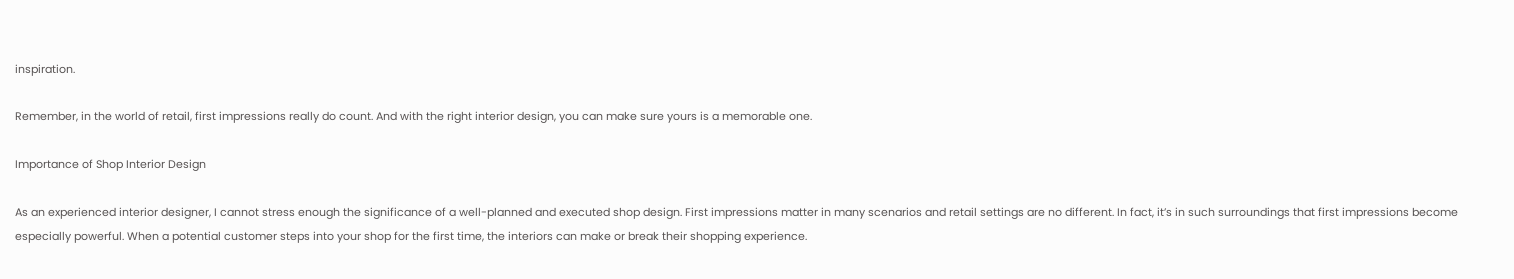inspiration.

Remember, in the world of retail, first impressions really do count. And with the right interior design, you can make sure yours is a memorable one.

Importance of Shop Interior Design

As an experienced interior designer, I cannot stress enough the significance of a well-planned and executed shop design. First impressions matter in many scenarios and retail settings are no different. In fact, it’s in such surroundings that first impressions become especially powerful. When a potential customer steps into your shop for the first time, the interiors can make or break their shopping experience.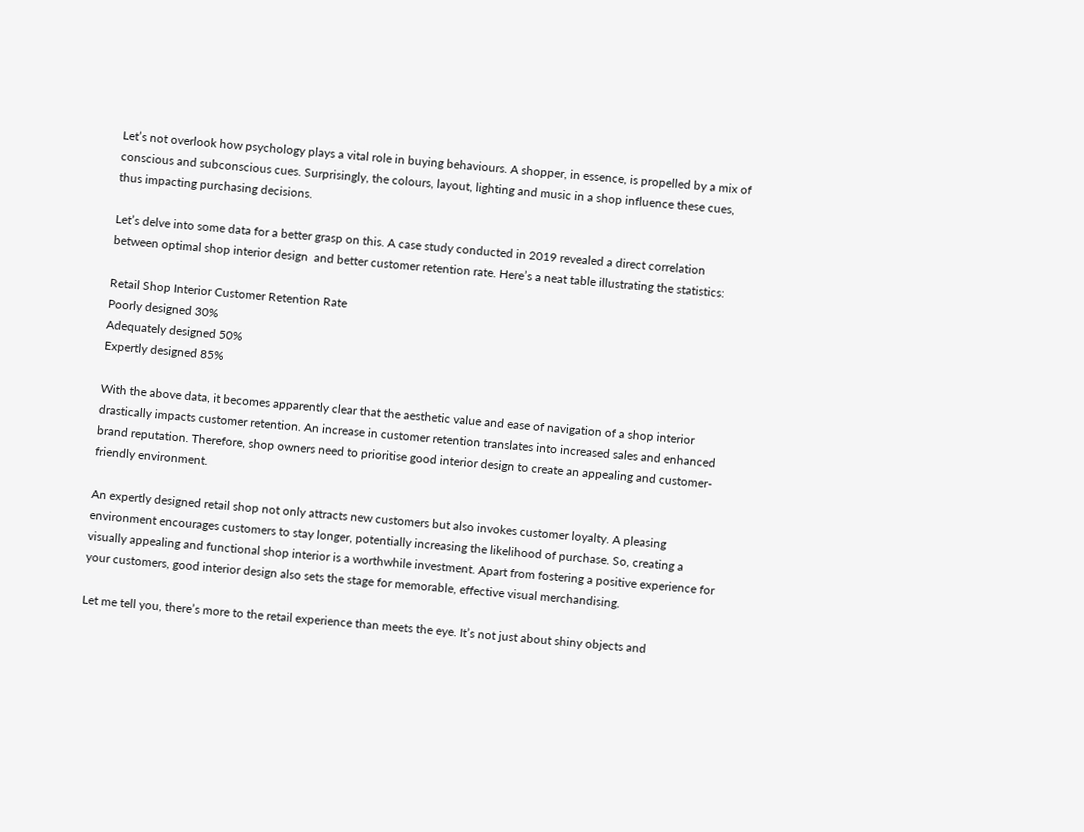Let’s not overlook how psychology plays a vital role in buying behaviours. A shopper, in essence, is propelled by a mix of conscious and subconscious cues. Surprisingly, the colours, layout, lighting and music in a shop influence these cues, thus impacting purchasing decisions.

Let’s delve into some data for a better grasp on this. A case study conducted in 2019 revealed a direct correlation between optimal shop interior design  and better customer retention rate. Here’s a neat table illustrating the statistics:

Retail Shop Interior Customer Retention Rate
Poorly designed 30%
Adequately designed 50%
Expertly designed 85%

With the above data, it becomes apparently clear that the aesthetic value and ease of navigation of a shop interior drastically impacts customer retention. An increase in customer retention translates into increased sales and enhanced brand reputation. Therefore, shop owners need to prioritise good interior design to create an appealing and customer-friendly environment.

An expertly designed retail shop not only attracts new customers but also invokes customer loyalty. A pleasing environment encourages customers to stay longer, potentially increasing the likelihood of purchase. So, creating a visually appealing and functional shop interior is a worthwhile investment. Apart from fostering a positive experience for your customers, good interior design also sets the stage for memorable, effective visual merchandising.

Let me tell you, there’s more to the retail experience than meets the eye. It’s not just about shiny objects and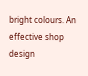bright colours. An effective shop design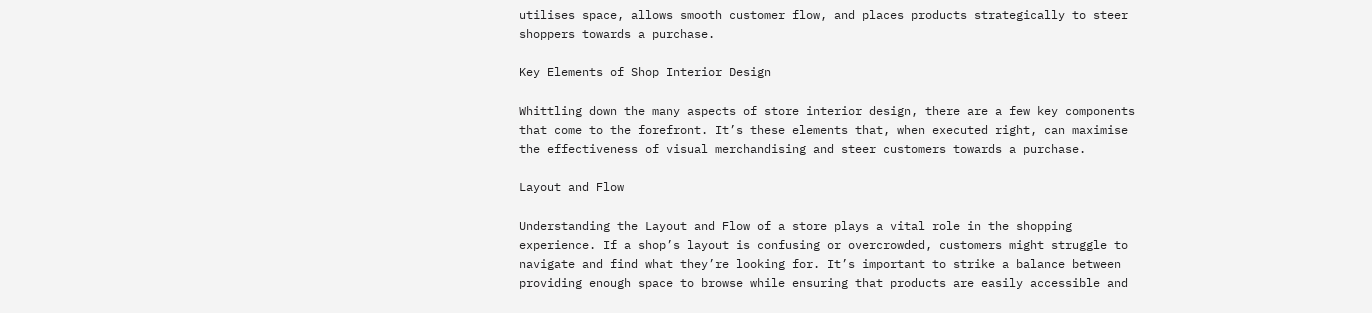utilises space, allows smooth customer flow, and places products strategically to steer shoppers towards a purchase.

Key Elements of Shop Interior Design

Whittling down the many aspects of store interior design, there are a few key components that come to the forefront. It’s these elements that, when executed right, can maximise the effectiveness of visual merchandising and steer customers towards a purchase.

Layout and Flow

Understanding the Layout and Flow of a store plays a vital role in the shopping experience. If a shop’s layout is confusing or overcrowded, customers might struggle to navigate and find what they’re looking for. It’s important to strike a balance between providing enough space to browse while ensuring that products are easily accessible and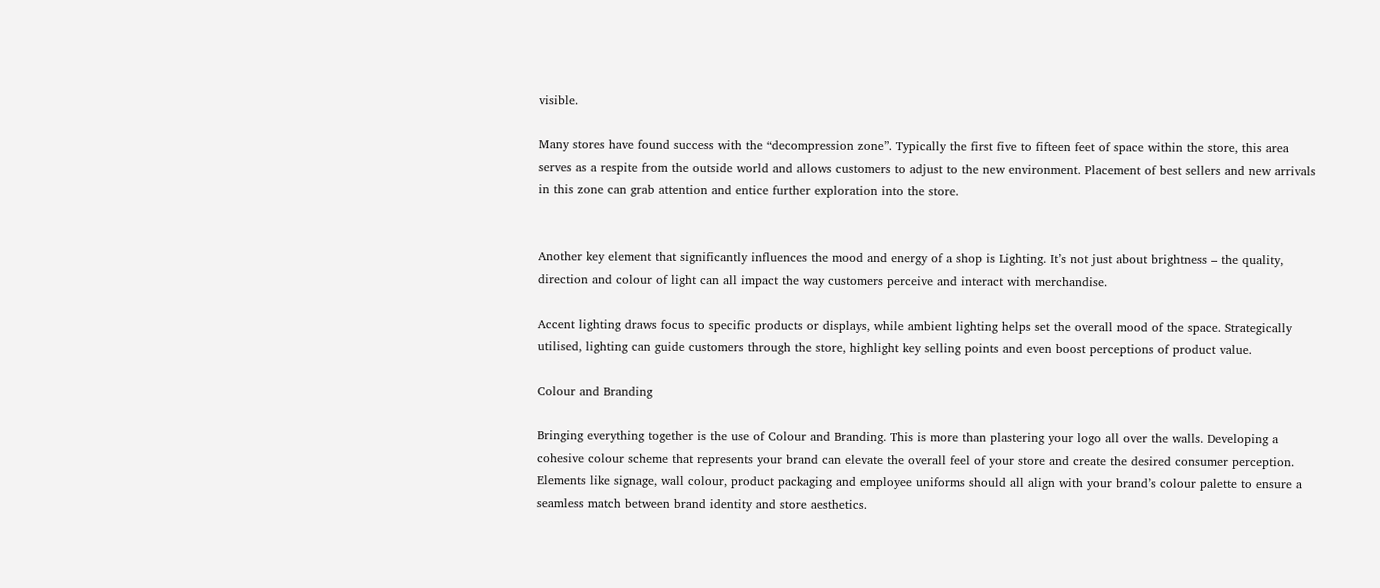visible.

Many stores have found success with the “decompression zone”. Typically the first five to fifteen feet of space within the store, this area serves as a respite from the outside world and allows customers to adjust to the new environment. Placement of best sellers and new arrivals in this zone can grab attention and entice further exploration into the store.


Another key element that significantly influences the mood and energy of a shop is Lighting. It’s not just about brightness – the quality, direction and colour of light can all impact the way customers perceive and interact with merchandise.

Accent lighting draws focus to specific products or displays, while ambient lighting helps set the overall mood of the space. Strategically utilised, lighting can guide customers through the store, highlight key selling points and even boost perceptions of product value.

Colour and Branding

Bringing everything together is the use of Colour and Branding. This is more than plastering your logo all over the walls. Developing a cohesive colour scheme that represents your brand can elevate the overall feel of your store and create the desired consumer perception. Elements like signage, wall colour, product packaging and employee uniforms should all align with your brand’s colour palette to ensure a seamless match between brand identity and store aesthetics.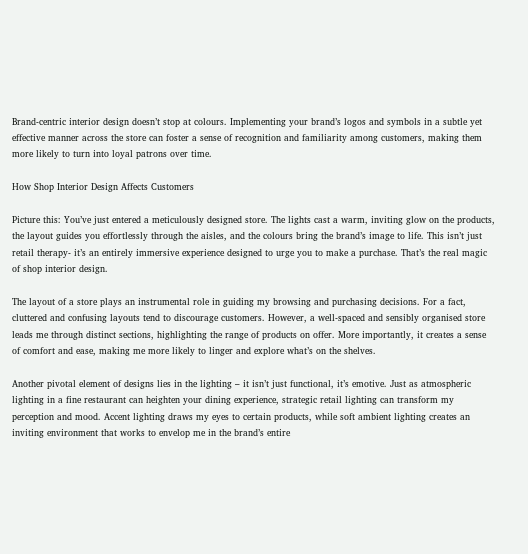Brand-centric interior design doesn’t stop at colours. Implementing your brand’s logos and symbols in a subtle yet effective manner across the store can foster a sense of recognition and familiarity among customers, making them more likely to turn into loyal patrons over time.

How Shop Interior Design Affects Customers

Picture this: You’ve just entered a meticulously designed store. The lights cast a warm, inviting glow on the products, the layout guides you effortlessly through the aisles, and the colours bring the brand’s image to life. This isn’t just retail therapy- it’s an entirely immersive experience designed to urge you to make a purchase. That’s the real magic of shop interior design.

The layout of a store plays an instrumental role in guiding my browsing and purchasing decisions. For a fact, cluttered and confusing layouts tend to discourage customers. However, a well-spaced and sensibly organised store leads me through distinct sections, highlighting the range of products on offer. More importantly, it creates a sense of comfort and ease, making me more likely to linger and explore what’s on the shelves.

Another pivotal element of designs lies in the lighting – it isn’t just functional, it’s emotive. Just as atmospheric lighting in a fine restaurant can heighten your dining experience, strategic retail lighting can transform my perception and mood. Accent lighting draws my eyes to certain products, while soft ambient lighting creates an inviting environment that works to envelop me in the brand’s entire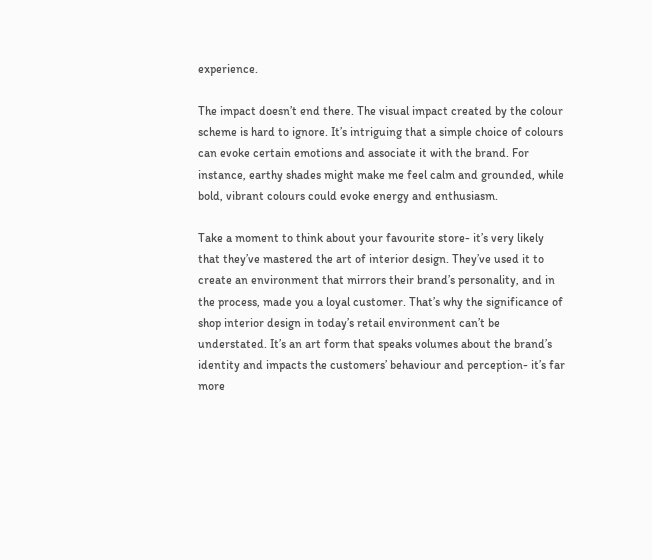experience.

The impact doesn’t end there. The visual impact created by the colour scheme is hard to ignore. It’s intriguing that a simple choice of colours can evoke certain emotions and associate it with the brand. For instance, earthy shades might make me feel calm and grounded, while bold, vibrant colours could evoke energy and enthusiasm.

Take a moment to think about your favourite store- it’s very likely that they’ve mastered the art of interior design. They’ve used it to create an environment that mirrors their brand’s personality, and in the process, made you a loyal customer. That’s why the significance of shop interior design in today’s retail environment can’t be understated. It’s an art form that speaks volumes about the brand’s identity and impacts the customers’ behaviour and perception- it’s far more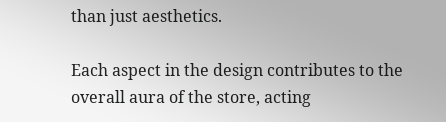than just aesthetics.

Each aspect in the design contributes to the overall aura of the store, acting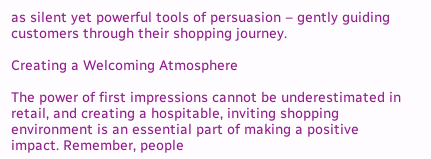as silent yet powerful tools of persuasion – gently guiding customers through their shopping journey.

Creating a Welcoming Atmosphere

The power of first impressions cannot be underestimated in retail, and creating a hospitable, inviting shopping environment is an essential part of making a positive impact. Remember, people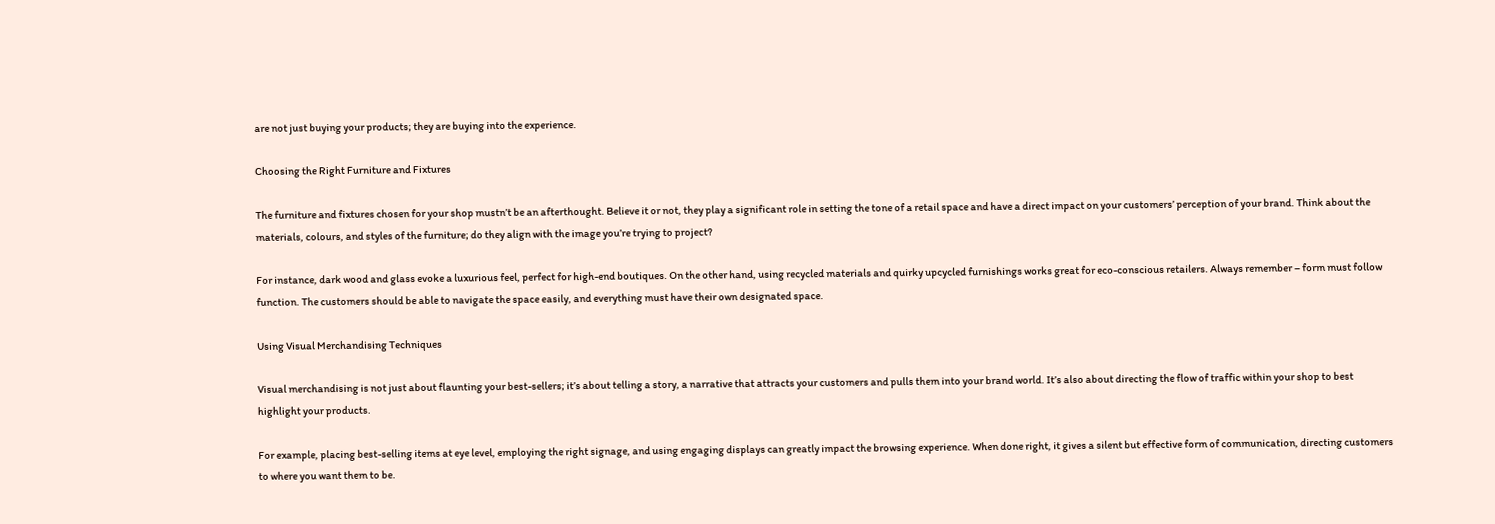are not just buying your products; they are buying into the experience.

Choosing the Right Furniture and Fixtures

The furniture and fixtures chosen for your shop mustn’t be an afterthought. Believe it or not, they play a significant role in setting the tone of a retail space and have a direct impact on your customers’ perception of your brand. Think about the materials, colours, and styles of the furniture; do they align with the image you’re trying to project?

For instance, dark wood and glass evoke a luxurious feel, perfect for high-end boutiques. On the other hand, using recycled materials and quirky upcycled furnishings works great for eco-conscious retailers. Always remember – form must follow function. The customers should be able to navigate the space easily, and everything must have their own designated space.

Using Visual Merchandising Techniques

Visual merchandising is not just about flaunting your best-sellers; it’s about telling a story, a narrative that attracts your customers and pulls them into your brand world. It’s also about directing the flow of traffic within your shop to best highlight your products.

For example, placing best-selling items at eye level, employing the right signage, and using engaging displays can greatly impact the browsing experience. When done right, it gives a silent but effective form of communication, directing customers to where you want them to be.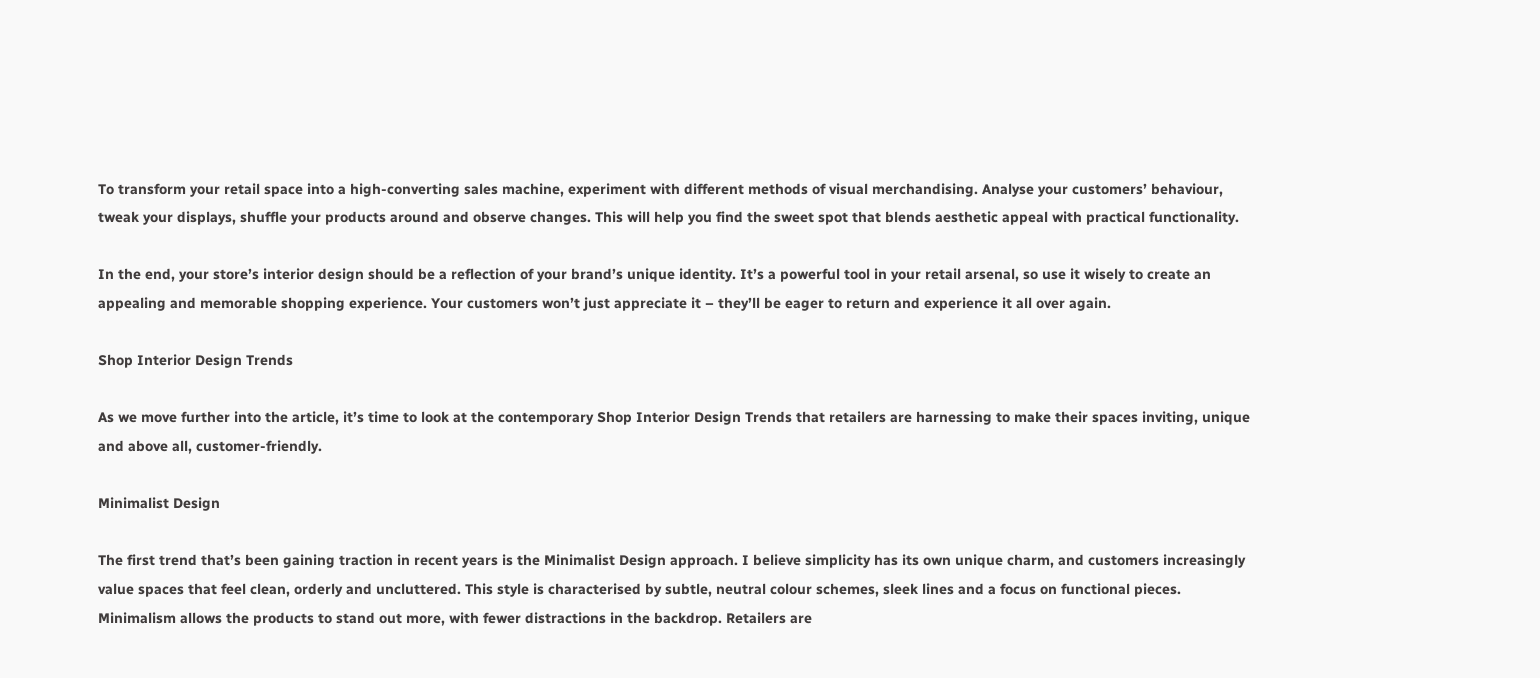To transform your retail space into a high-converting sales machine, experiment with different methods of visual merchandising. Analyse your customers’ behaviour, tweak your displays, shuffle your products around and observe changes. This will help you find the sweet spot that blends aesthetic appeal with practical functionality.

In the end, your store’s interior design should be a reflection of your brand’s unique identity. It’s a powerful tool in your retail arsenal, so use it wisely to create an appealing and memorable shopping experience. Your customers won’t just appreciate it – they’ll be eager to return and experience it all over again.

Shop Interior Design Trends

As we move further into the article, it’s time to look at the contemporary Shop Interior Design Trends that retailers are harnessing to make their spaces inviting, unique and above all, customer-friendly.

Minimalist Design

The first trend that’s been gaining traction in recent years is the Minimalist Design approach. I believe simplicity has its own unique charm, and customers increasingly value spaces that feel clean, orderly and uncluttered. This style is characterised by subtle, neutral colour schemes, sleek lines and a focus on functional pieces. Minimalism allows the products to stand out more, with fewer distractions in the backdrop. Retailers are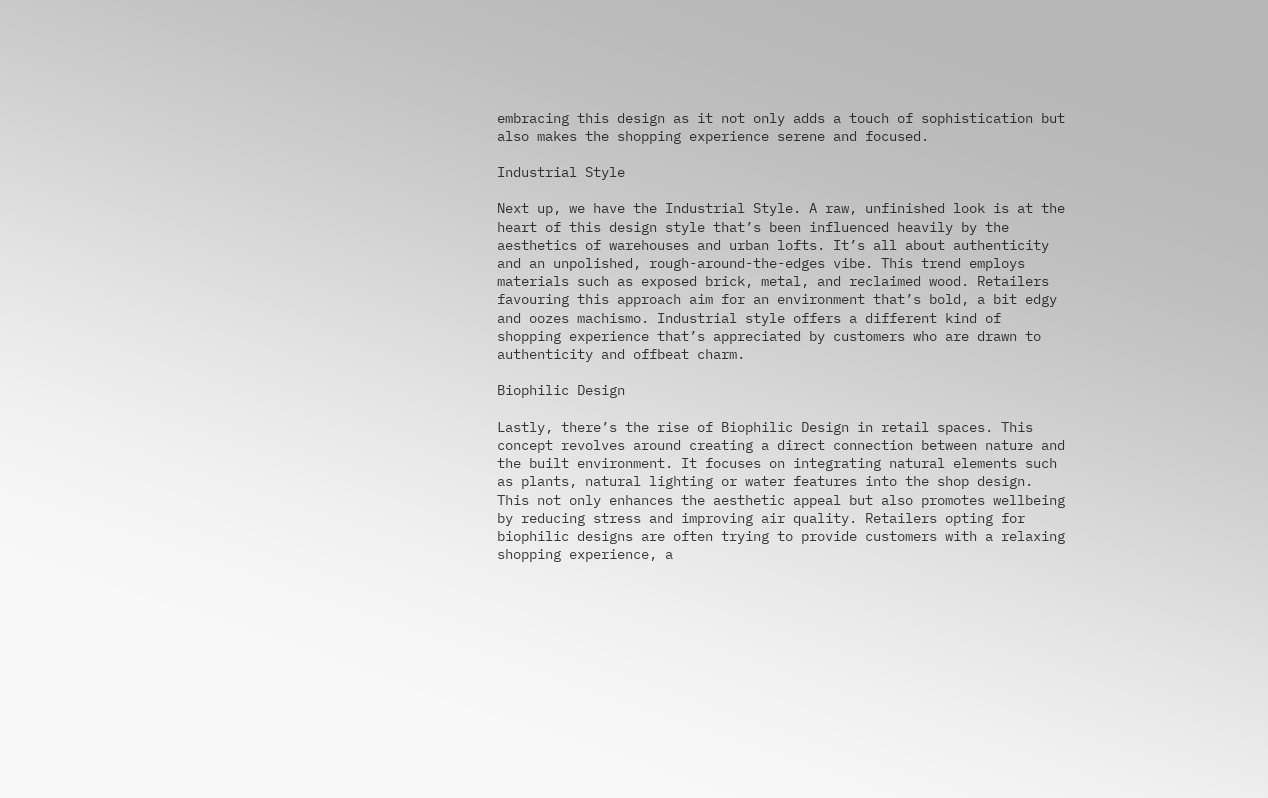embracing this design as it not only adds a touch of sophistication but also makes the shopping experience serene and focused.

Industrial Style

Next up, we have the Industrial Style. A raw, unfinished look is at the heart of this design style that’s been influenced heavily by the aesthetics of warehouses and urban lofts. It’s all about authenticity and an unpolished, rough-around-the-edges vibe. This trend employs materials such as exposed brick, metal, and reclaimed wood. Retailers favouring this approach aim for an environment that’s bold, a bit edgy and oozes machismo. Industrial style offers a different kind of shopping experience that’s appreciated by customers who are drawn to authenticity and offbeat charm.

Biophilic Design

Lastly, there’s the rise of Biophilic Design in retail spaces. This concept revolves around creating a direct connection between nature and the built environment. It focuses on integrating natural elements such as plants, natural lighting or water features into the shop design. This not only enhances the aesthetic appeal but also promotes wellbeing by reducing stress and improving air quality. Retailers opting for biophilic designs are often trying to provide customers with a relaxing shopping experience, a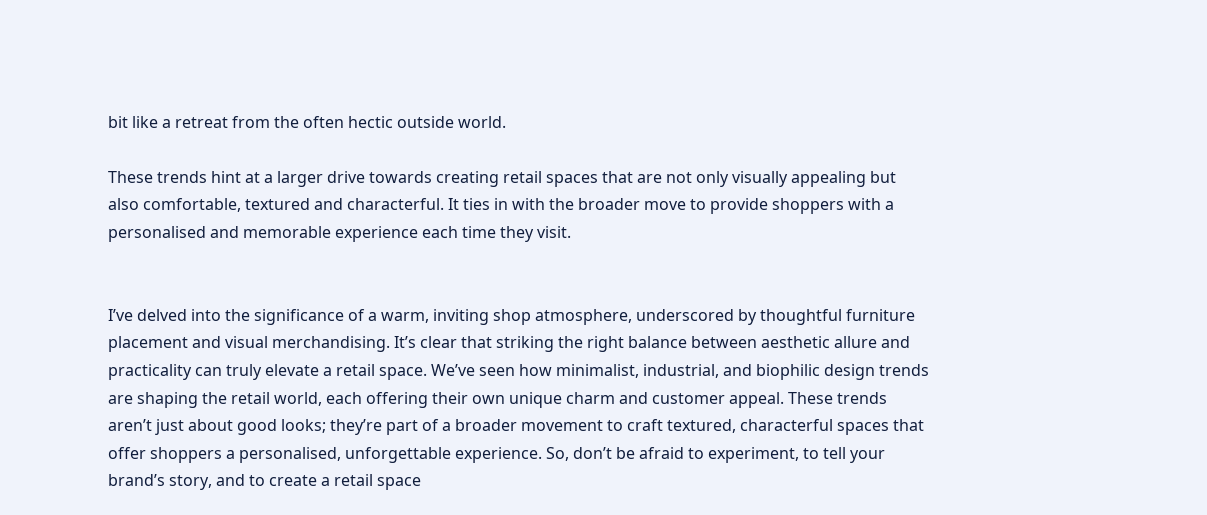bit like a retreat from the often hectic outside world.

These trends hint at a larger drive towards creating retail spaces that are not only visually appealing but also comfortable, textured and characterful. It ties in with the broader move to provide shoppers with a personalised and memorable experience each time they visit.


I’ve delved into the significance of a warm, inviting shop atmosphere, underscored by thoughtful furniture placement and visual merchandising. It’s clear that striking the right balance between aesthetic allure and practicality can truly elevate a retail space. We’ve seen how minimalist, industrial, and biophilic design trends are shaping the retail world, each offering their own unique charm and customer appeal. These trends aren’t just about good looks; they’re part of a broader movement to craft textured, characterful spaces that offer shoppers a personalised, unforgettable experience. So, don’t be afraid to experiment, to tell your brand’s story, and to create a retail space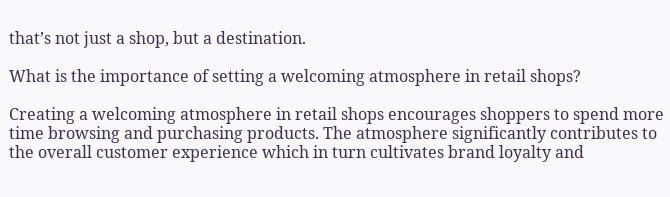that’s not just a shop, but a destination.

What is the importance of setting a welcoming atmosphere in retail shops?

Creating a welcoming atmosphere in retail shops encourages shoppers to spend more time browsing and purchasing products. The atmosphere significantly contributes to the overall customer experience which in turn cultivates brand loyalty and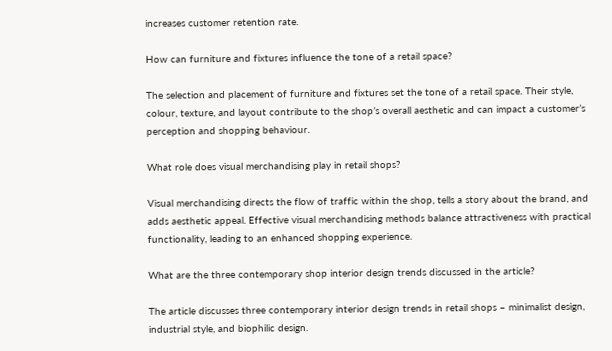increases customer retention rate.

How can furniture and fixtures influence the tone of a retail space?

The selection and placement of furniture and fixtures set the tone of a retail space. Their style, colour, texture, and layout contribute to the shop’s overall aesthetic and can impact a customer’s perception and shopping behaviour.

What role does visual merchandising play in retail shops?

Visual merchandising directs the flow of traffic within the shop, tells a story about the brand, and adds aesthetic appeal. Effective visual merchandising methods balance attractiveness with practical functionality, leading to an enhanced shopping experience.

What are the three contemporary shop interior design trends discussed in the article?

The article discusses three contemporary interior design trends in retail shops – minimalist design, industrial style, and biophilic design.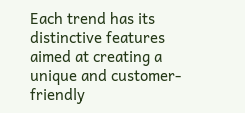Each trend has its distinctive features aimed at creating a unique and customer-friendly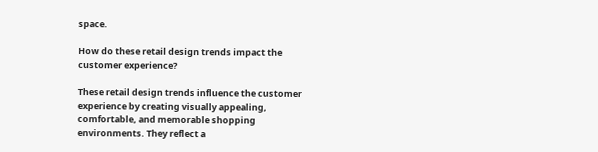space.

How do these retail design trends impact the customer experience?

These retail design trends influence the customer experience by creating visually appealing, comfortable, and memorable shopping environments. They reflect a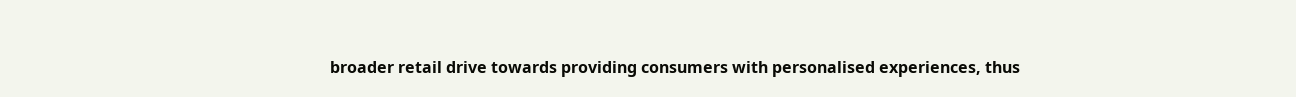broader retail drive towards providing consumers with personalised experiences, thus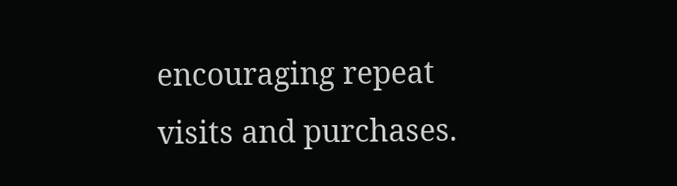encouraging repeat visits and purchases.